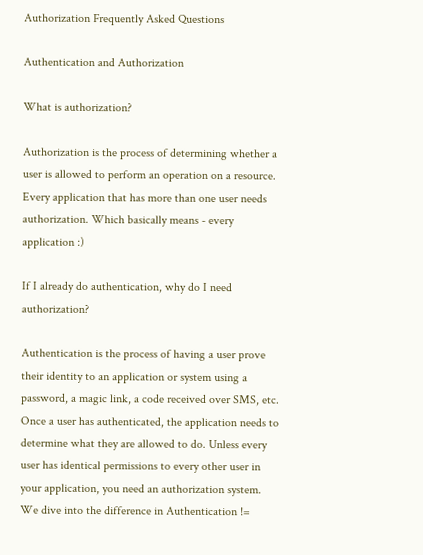Authorization Frequently Asked Questions

Authentication and Authorization

What is authorization?

Authorization is the process of determining whether a user is allowed to perform an operation on a resource. Every application that has more than one user needs authorization. Which basically means - every application :)

If I already do authentication, why do I need authorization?

Authentication is the process of having a user prove their identity to an application or system using a password, a magic link, a code received over SMS, etc. Once a user has authenticated, the application needs to determine what they are allowed to do. Unless every user has identical permissions to every other user in your application, you need an authorization system. We dive into the difference in Authentication !=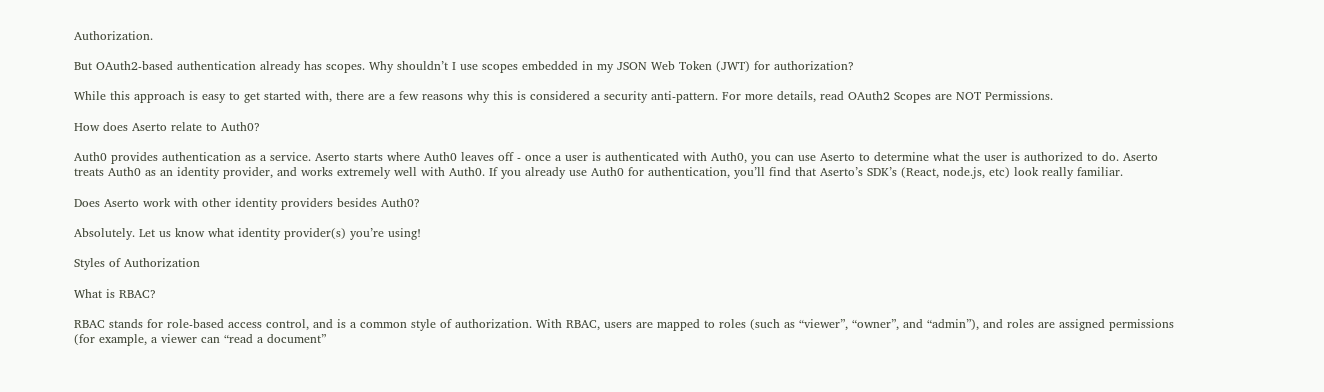Authorization.

But OAuth2-based authentication already has scopes. Why shouldn’t I use scopes embedded in my JSON Web Token (JWT) for authorization?

While this approach is easy to get started with, there are a few reasons why this is considered a security anti-pattern. For more details, read OAuth2 Scopes are NOT Permissions.

How does Aserto relate to Auth0?

Auth0 provides authentication as a service. Aserto starts where Auth0 leaves off - once a user is authenticated with Auth0, you can use Aserto to determine what the user is authorized to do. Aserto treats Auth0 as an identity provider, and works extremely well with Auth0. If you already use Auth0 for authentication, you’ll find that Aserto’s SDK’s (React, node.js, etc) look really familiar.

Does Aserto work with other identity providers besides Auth0?

Absolutely. Let us know what identity provider(s) you’re using!

Styles of Authorization

What is RBAC?

RBAC stands for role-based access control, and is a common style of authorization. With RBAC, users are mapped to roles (such as “viewer”, “owner”, and “admin”), and roles are assigned permissions (for example, a viewer can “read a document”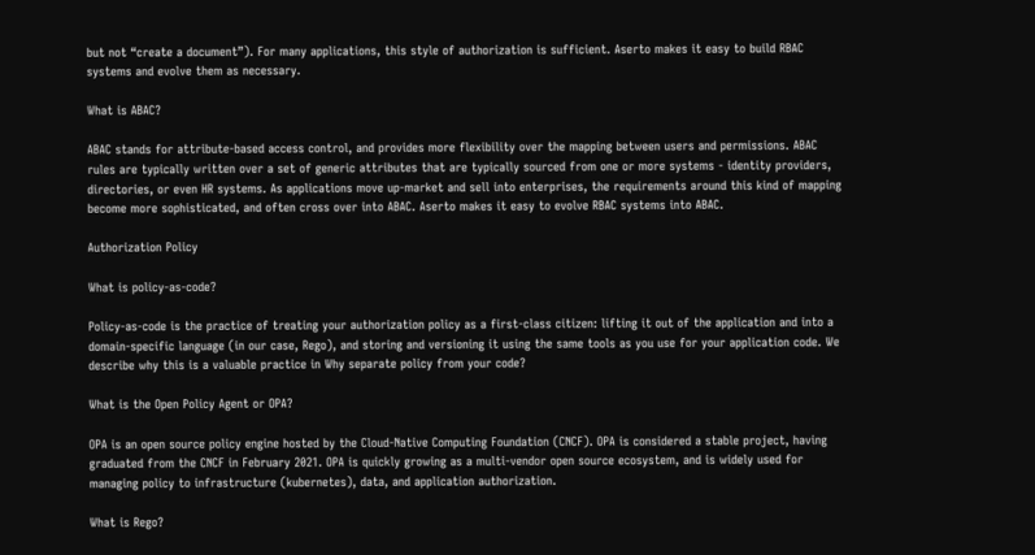but not “create a document”). For many applications, this style of authorization is sufficient. Aserto makes it easy to build RBAC systems and evolve them as necessary.

What is ABAC?

ABAC stands for attribute-based access control, and provides more flexibility over the mapping between users and permissions. ABAC rules are typically written over a set of generic attributes that are typically sourced from one or more systems - identity providers, directories, or even HR systems. As applications move up-market and sell into enterprises, the requirements around this kind of mapping become more sophisticated, and often cross over into ABAC. Aserto makes it easy to evolve RBAC systems into ABAC.

Authorization Policy

What is policy-as-code?

Policy-as-code is the practice of treating your authorization policy as a first-class citizen: lifting it out of the application and into a domain-specific language (in our case, Rego), and storing and versioning it using the same tools as you use for your application code. We describe why this is a valuable practice in Why separate policy from your code?

What is the Open Policy Agent or OPA?

OPA is an open source policy engine hosted by the Cloud-Native Computing Foundation (CNCF). OPA is considered a stable project, having graduated from the CNCF in February 2021. OPA is quickly growing as a multi-vendor open source ecosystem, and is widely used for managing policy to infrastructure (kubernetes), data, and application authorization.

What is Rego?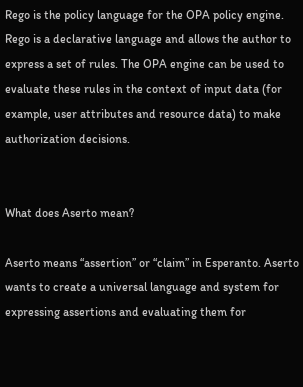Rego is the policy language for the OPA policy engine. Rego is a declarative language and allows the author to express a set of rules. The OPA engine can be used to evaluate these rules in the context of input data (for example, user attributes and resource data) to make authorization decisions.


What does Aserto mean?

Aserto means “assertion” or “claim” in Esperanto. Aserto wants to create a universal language and system for expressing assertions and evaluating them for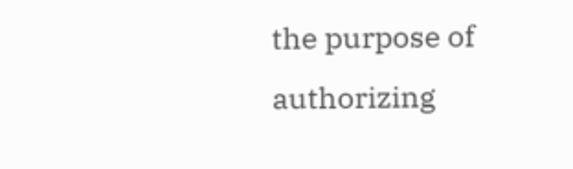the purpose of authorizing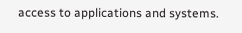access to applications and systems.